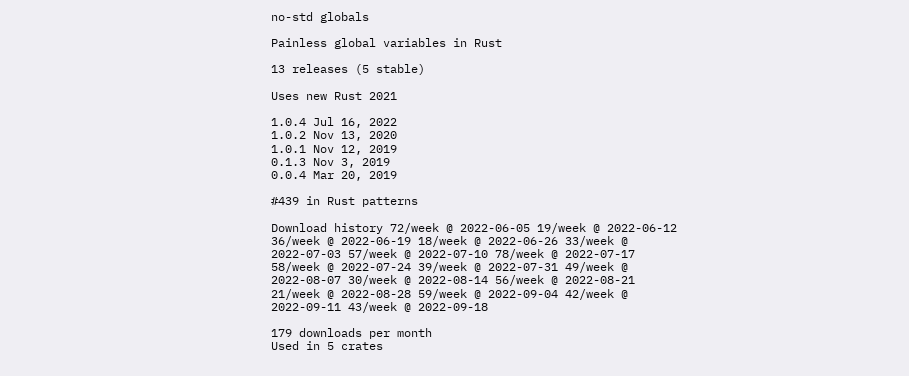no-std globals

Painless global variables in Rust

13 releases (5 stable)

Uses new Rust 2021

1.0.4 Jul 16, 2022
1.0.2 Nov 13, 2020
1.0.1 Nov 12, 2019
0.1.3 Nov 3, 2019
0.0.4 Mar 20, 2019

#439 in Rust patterns

Download history 72/week @ 2022-06-05 19/week @ 2022-06-12 36/week @ 2022-06-19 18/week @ 2022-06-26 33/week @ 2022-07-03 57/week @ 2022-07-10 78/week @ 2022-07-17 58/week @ 2022-07-24 39/week @ 2022-07-31 49/week @ 2022-08-07 30/week @ 2022-08-14 56/week @ 2022-08-21 21/week @ 2022-08-28 59/week @ 2022-09-04 42/week @ 2022-09-11 43/week @ 2022-09-18

179 downloads per month
Used in 5 crates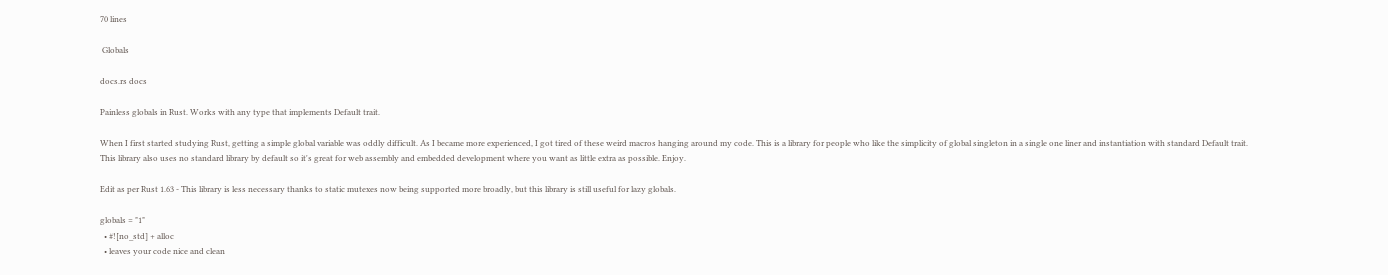70 lines

 Globals

docs.rs docs

Painless globals in Rust. Works with any type that implements Default trait.

When I first started studying Rust, getting a simple global variable was oddly difficult. As I became more experienced, I got tired of these weird macros hanging around my code. This is a library for people who like the simplicity of global singleton in a single one liner and instantiation with standard Default trait. This library also uses no standard library by default so it's great for web assembly and embedded development where you want as little extra as possible. Enjoy.

Edit as per Rust 1.63 - This library is less necessary thanks to static mutexes now being supported more broadly, but this library is still useful for lazy globals.

globals = "1"
  • #![no_std] + alloc
  • leaves your code nice and clean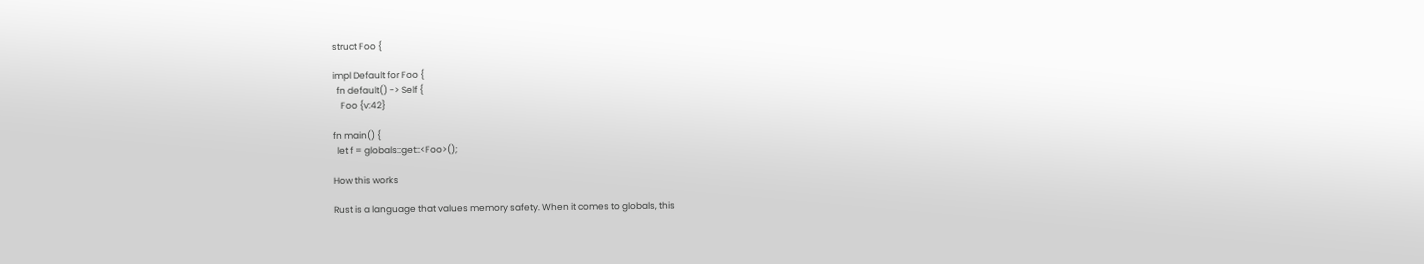struct Foo {

impl Default for Foo {
  fn default() -> Self {
    Foo {v:42}

fn main() {
  let f = globals::get::<Foo>();

How this works

Rust is a language that values memory safety. When it comes to globals, this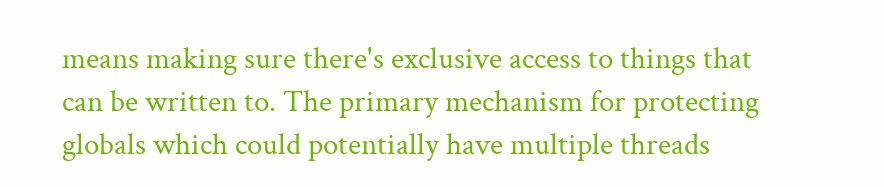means making sure there's exclusive access to things that can be written to. The primary mechanism for protecting globals which could potentially have multiple threads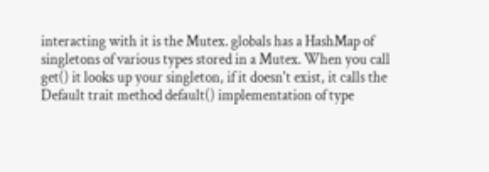interacting with it is the Mutex. globals has a HashMap of singletons of various types stored in a Mutex. When you call get() it looks up your singleton, if it doesn't exist, it calls the Default trait method default() implementation of type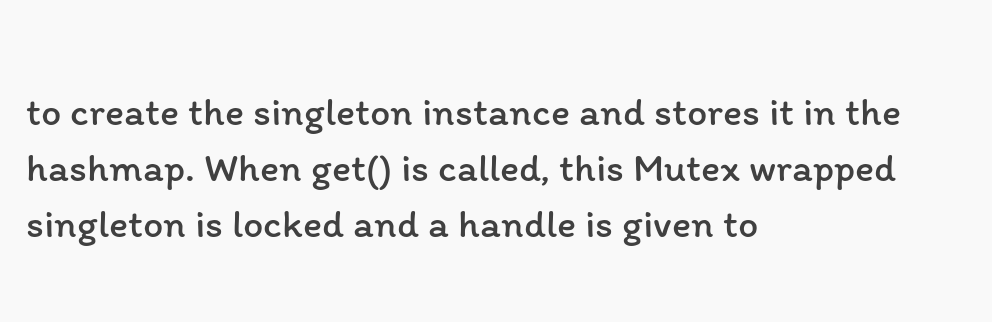to create the singleton instance and stores it in the hashmap. When get() is called, this Mutex wrapped singleton is locked and a handle is given to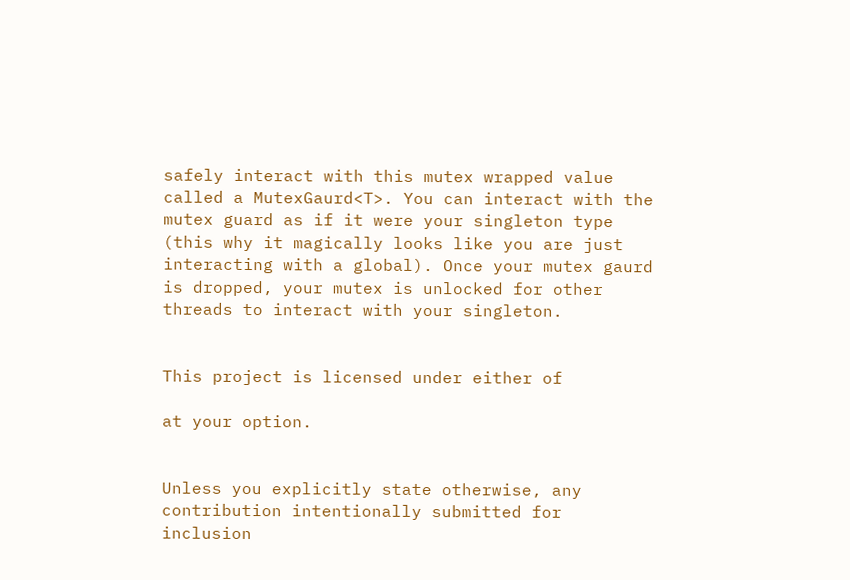safely interact with this mutex wrapped value called a MutexGaurd<T>. You can interact with the mutex guard as if it were your singleton type (this why it magically looks like you are just interacting with a global). Once your mutex gaurd is dropped, your mutex is unlocked for other threads to interact with your singleton.


This project is licensed under either of

at your option.


Unless you explicitly state otherwise, any contribution intentionally submitted for inclusion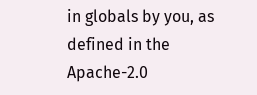in globals by you, as defined in the Apache-2.0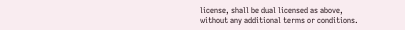license, shall be dual licensed as above, without any additional terms or conditions.